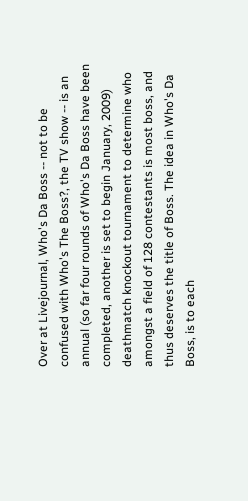Over at Livejournal, Who's Da Boss -- not to be confused with Who's The Boss?, the TV show -- is an annual (so far four rounds of Who's Da Boss have been completed, another is set to begin January, 2009) deathmatch knockout tournament to determine who amongst a field of 128 contestants is most boss, and thus deserves the title of Boss. The idea in Who's Da Boss, is to each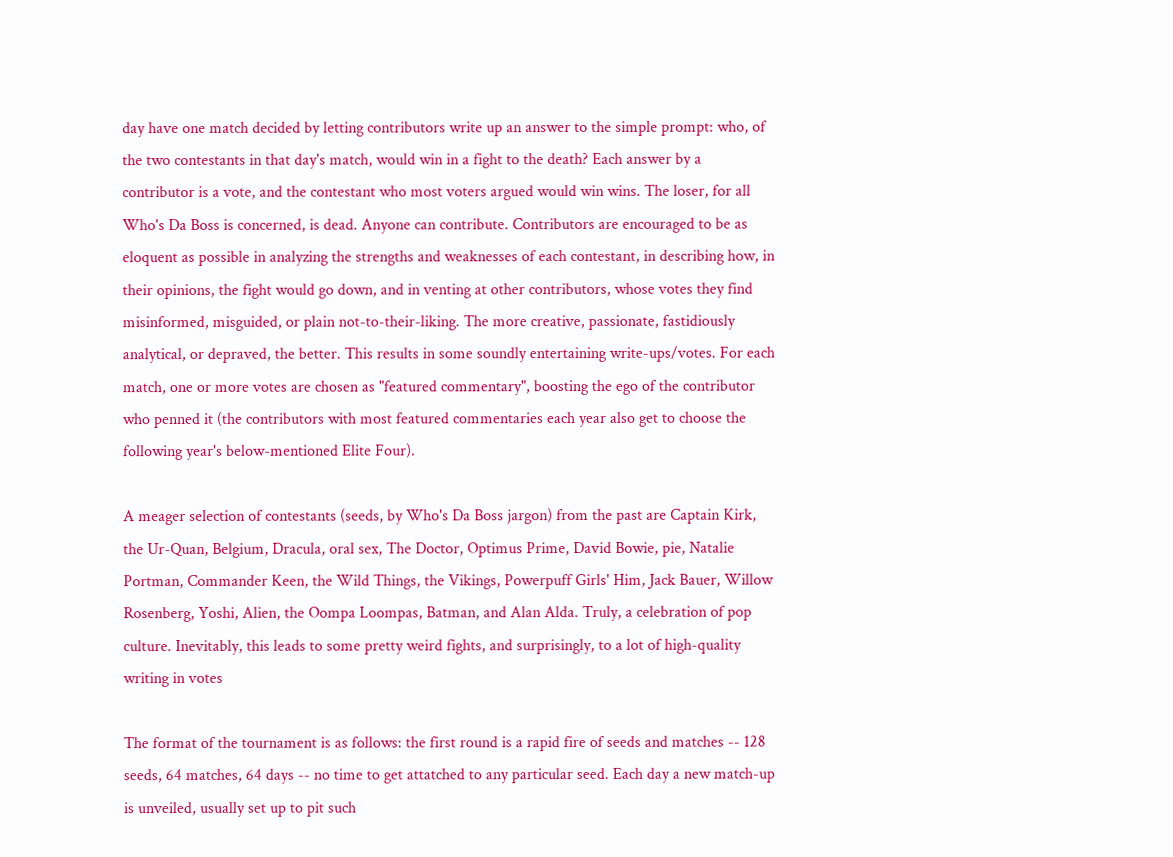day have one match decided by letting contributors write up an answer to the simple prompt: who, of the two contestants in that day's match, would win in a fight to the death? Each answer by a contributor is a vote, and the contestant who most voters argued would win wins. The loser, for all Who's Da Boss is concerned, is dead. Anyone can contribute. Contributors are encouraged to be as eloquent as possible in analyzing the strengths and weaknesses of each contestant, in describing how, in their opinions, the fight would go down, and in venting at other contributors, whose votes they find misinformed, misguided, or plain not-to-their-liking. The more creative, passionate, fastidiously analytical, or depraved, the better. This results in some soundly entertaining write-ups/votes. For each match, one or more votes are chosen as "featured commentary", boosting the ego of the contributor who penned it (the contributors with most featured commentaries each year also get to choose the following year's below-mentioned Elite Four).

A meager selection of contestants (seeds, by Who's Da Boss jargon) from the past are Captain Kirk, the Ur-Quan, Belgium, Dracula, oral sex, The Doctor, Optimus Prime, David Bowie, pie, Natalie Portman, Commander Keen, the Wild Things, the Vikings, Powerpuff Girls' Him, Jack Bauer, Willow Rosenberg, Yoshi, Alien, the Oompa Loompas, Batman, and Alan Alda. Truly, a celebration of pop culture. Inevitably, this leads to some pretty weird fights, and surprisingly, to a lot of high-quality writing in votes

The format of the tournament is as follows: the first round is a rapid fire of seeds and matches -- 128 seeds, 64 matches, 64 days -- no time to get attatched to any particular seed. Each day a new match-up is unveiled, usually set up to pit such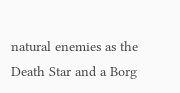natural enemies as the Death Star and a Borg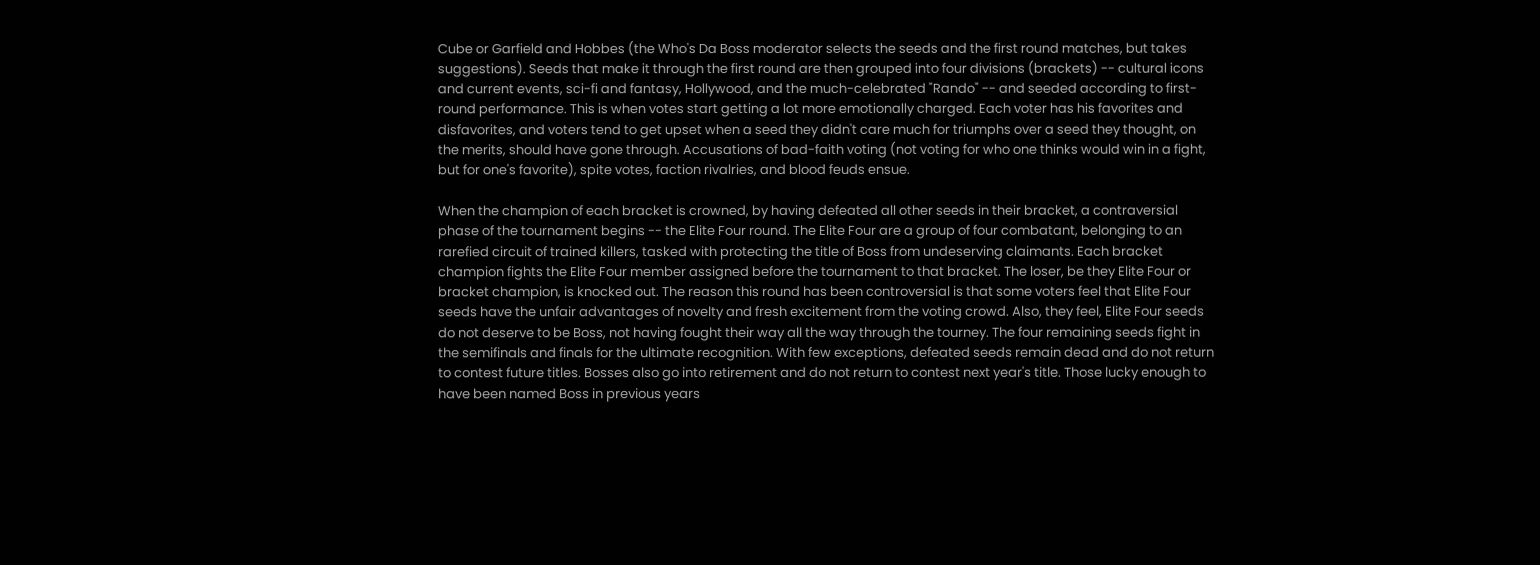Cube or Garfield and Hobbes (the Who's Da Boss moderator selects the seeds and the first round matches, but takes suggestions). Seeds that make it through the first round are then grouped into four divisions (brackets) -- cultural icons and current events, sci-fi and fantasy, Hollywood, and the much-celebrated "Rando" -- and seeded according to first-round performance. This is when votes start getting a lot more emotionally charged. Each voter has his favorites and disfavorites, and voters tend to get upset when a seed they didn't care much for triumphs over a seed they thought, on the merits, should have gone through. Accusations of bad-faith voting (not voting for who one thinks would win in a fight, but for one's favorite), spite votes, faction rivalries, and blood feuds ensue.

When the champion of each bracket is crowned, by having defeated all other seeds in their bracket, a contraversial phase of the tournament begins -- the Elite Four round. The Elite Four are a group of four combatant, belonging to an rarefied circuit of trained killers, tasked with protecting the title of Boss from undeserving claimants. Each bracket champion fights the Elite Four member assigned before the tournament to that bracket. The loser, be they Elite Four or bracket champion, is knocked out. The reason this round has been controversial is that some voters feel that Elite Four seeds have the unfair advantages of novelty and fresh excitement from the voting crowd. Also, they feel, Elite Four seeds do not deserve to be Boss, not having fought their way all the way through the tourney. The four remaining seeds fight in the semifinals and finals for the ultimate recognition. With few exceptions, defeated seeds remain dead and do not return to contest future titles. Bosses also go into retirement and do not return to contest next year's title. Those lucky enough to have been named Boss in previous years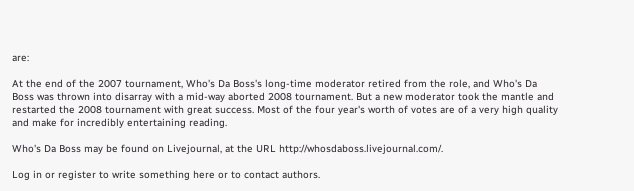are:

At the end of the 2007 tournament, Who's Da Boss's long-time moderator retired from the role, and Who's Da Boss was thrown into disarray with a mid-way aborted 2008 tournament. But a new moderator took the mantle and restarted the 2008 tournament with great success. Most of the four year's worth of votes are of a very high quality and make for incredibly entertaining reading.

Who's Da Boss may be found on Livejournal, at the URL http://whosdaboss.livejournal.com/.

Log in or register to write something here or to contact authors.